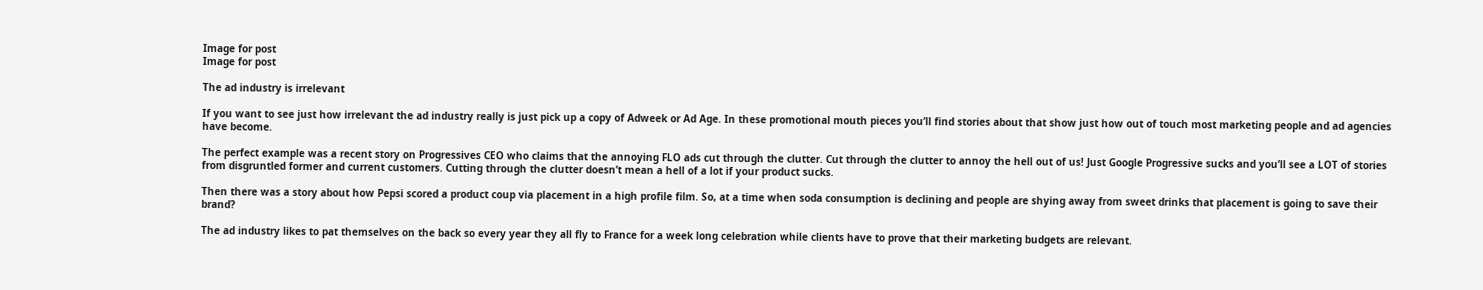Image for post
Image for post

The ad industry is irrelevant

If you want to see just how irrelevant the ad industry really is just pick up a copy of Adweek or Ad Age. In these promotional mouth pieces you’ll find stories about that show just how out of touch most marketing people and ad agencies have become.

The perfect example was a recent story on Progressives CEO who claims that the annoying FLO ads cut through the clutter. Cut through the clutter to annoy the hell out of us! Just Google Progressive sucks and you’ll see a LOT of stories from disgruntled former and current customers. Cutting through the clutter doesn’t mean a hell of a lot if your product sucks.

Then there was a story about how Pepsi scored a product coup via placement in a high profile film. So, at a time when soda consumption is declining and people are shying away from sweet drinks that placement is going to save their brand?

The ad industry likes to pat themselves on the back so every year they all fly to France for a week long celebration while clients have to prove that their marketing budgets are relevant.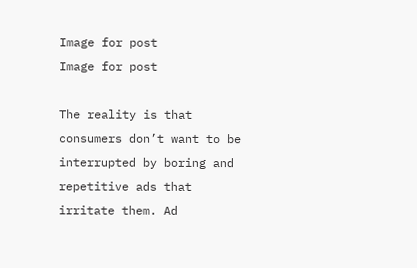Image for post
Image for post

The reality is that consumers don’t want to be interrupted by boring and repetitive ads that irritate them. Ad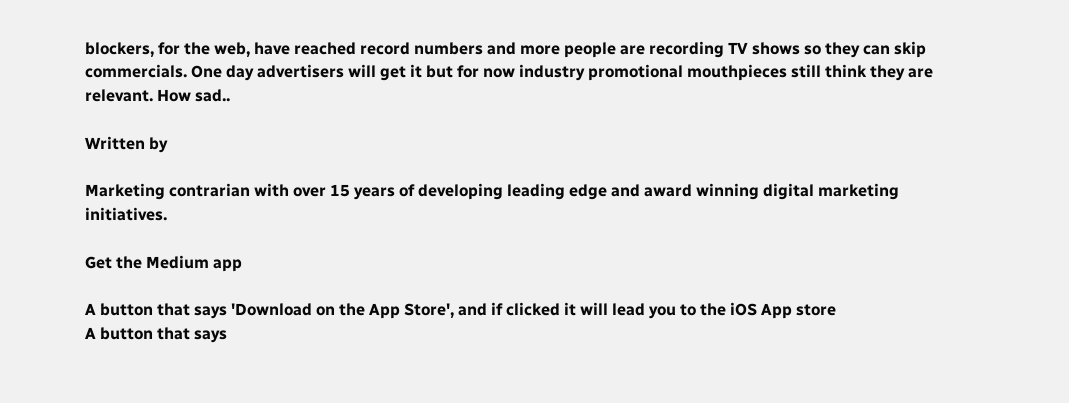blockers, for the web, have reached record numbers and more people are recording TV shows so they can skip commercials. One day advertisers will get it but for now industry promotional mouthpieces still think they are relevant. How sad..

Written by

Marketing contrarian with over 15 years of developing leading edge and award winning digital marketing initiatives.

Get the Medium app

A button that says 'Download on the App Store', and if clicked it will lead you to the iOS App store
A button that says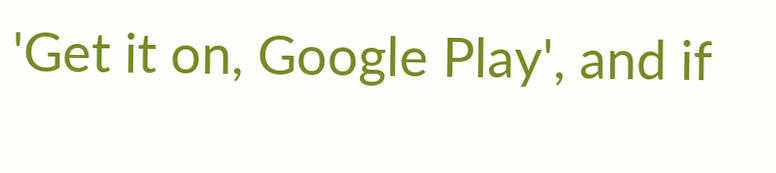'Get it on, Google Play', and if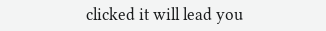clicked it will lead you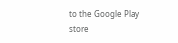to the Google Play store